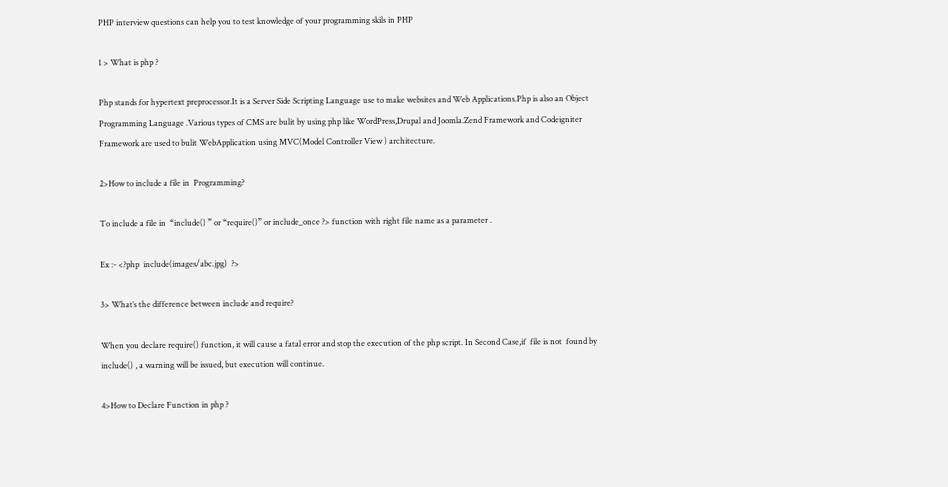PHP interview questions can help you to test knowledge of your programming skils in PHP

1 > What is php ?

Php stands for hypertext preprocessor.It is a Server Side Scripting Language use to make websites and Web Applications.Php is also an Object Programming Language .Various types of CMS are bulit by using php like WordPress,Drupal and Joomla.Zend Framework and Codeigniter Framework are used to bulit WebApplication using MVC(Model Controller View ) architecture.

2>How to include a file in  Programming?

To include a file in  “include() ” or “require()” or include_once ?> function with right file name as a parameter .

Ex :- <?php  include(images/abc.jpg)  ?>

3> What’s the difference between include and require?

When you declare require() function, it will cause a fatal error and stop the execution of the php script. In Second Case,if  file is not  found by include() , a warning will be issued, but execution will continue.

4>How to Declare Function in php ?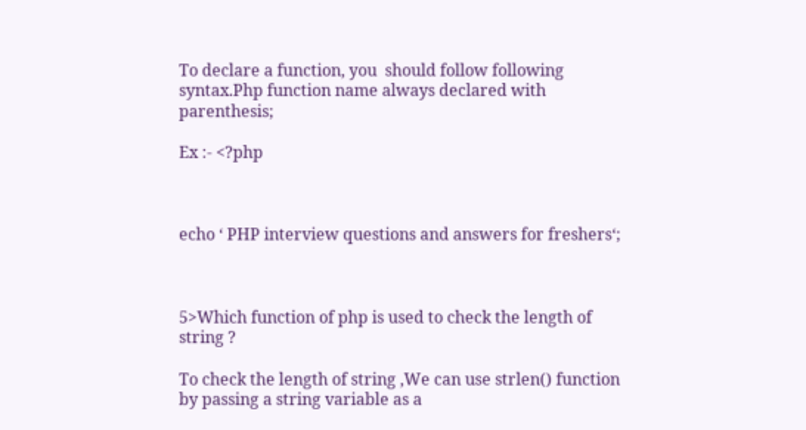To declare a function, you  should follow following  syntax.Php function name always declared with parenthesis;

Ex :- <?php



echo ‘ PHP interview questions and answers for freshers‘;



5>Which function of php is used to check the length of string ?

To check the length of string ,We can use strlen() function by passing a string variable as a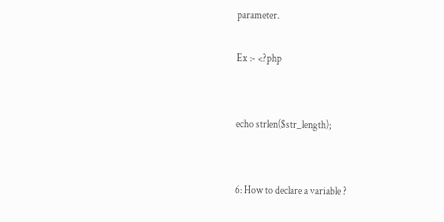parameter.

Ex :- <?php


echo strlen($str_length);


6: How to declare a variable ?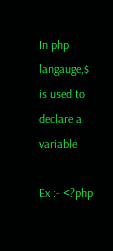In php langauge,$ is used to declare a variable

Ex :- <?php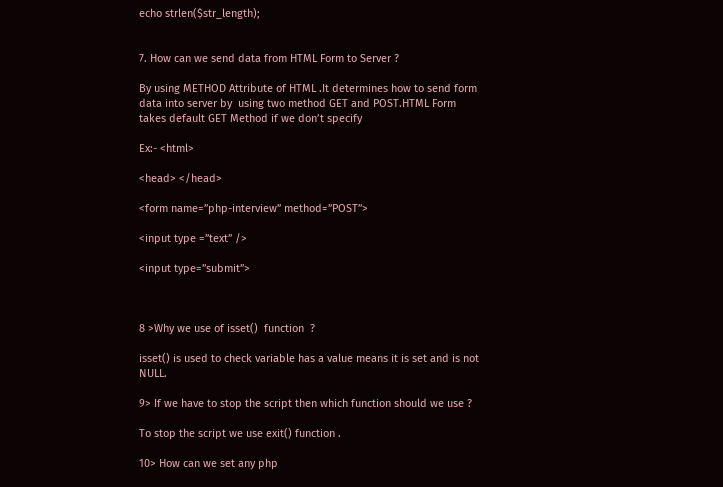echo strlen($str_length);


7. How can we send data from HTML Form to Server ?

By using METHOD Attribute of HTML .It determines how to send form data into server by  using two method GET and POST.HTML Form takes default GET Method if we don’t specify

Ex:- <html>

<head> </head>

<form name=”php-interview” method=”POST”>

<input type =”text” />

<input type=”submit”>



8 >Why we use of isset()  function  ?

isset() is used to check variable has a value means it is set and is not NULL.

9> If we have to stop the script then which function should we use ?

To stop the script we use exit() function .

10> How can we set any php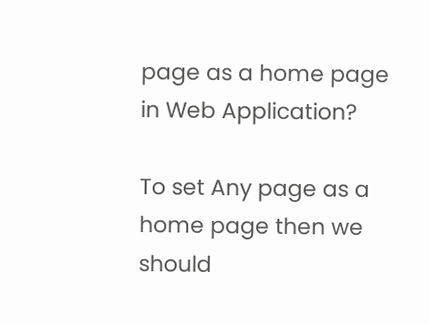page as a home page in Web Application?

To set Any page as a home page then we should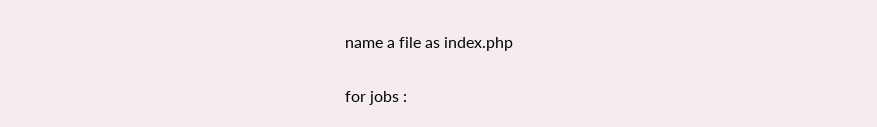name a file as index.php

for jobs :